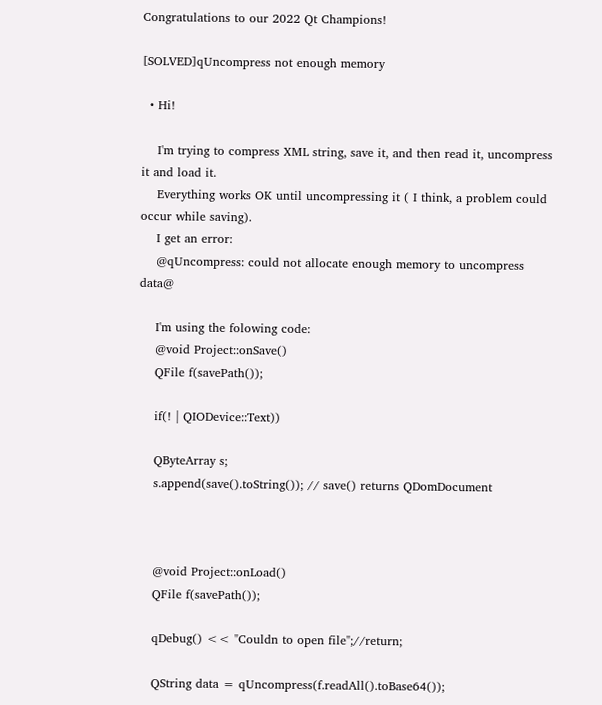Congratulations to our 2022 Qt Champions!

[SOLVED]qUncompress not enough memory

  • Hi!

    I'm trying to compress XML string, save it, and then read it, uncompress it and load it.
    Everything works OK until uncompressing it ( I think, a problem could occur while saving).
    I get an error:
    @qUncompress: could not allocate enough memory to uncompress data@

    I'm using the folowing code:
    @void Project::onSave()
    QFile f(savePath());

    if(! | QIODevice::Text))

    QByteArray s;
    s.append(save().toString()); // save() returns QDomDocument



    @void Project::onLoad()
    QFile f(savePath());

    qDebug() << "Couldn to open file";//return;

    QString data = qUncompress(f.readAll().toBase64());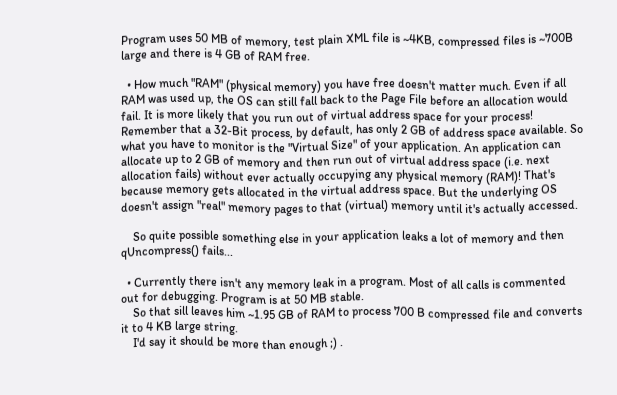Program uses 50 MB of memory, test plain XML file is ~4KB, compressed files is ~700B large and there is 4 GB of RAM free.

  • How much "RAM" (physical memory) you have free doesn't matter much. Even if all RAM was used up, the OS can still fall back to the Page File before an allocation would fail. It is more likely that you run out of virtual address space for your process! Remember that a 32-Bit process, by default, has only 2 GB of address space available. So what you have to monitor is the "Virtual Size" of your application. An application can allocate up to 2 GB of memory and then run out of virtual address space (i.e. next allocation fails) without ever actually occupying any physical memory (RAM)! That's because memory gets allocated in the virtual address space. But the underlying OS doesn't assign "real" memory pages to that (virtual) memory until it's actually accessed.

    So quite possible something else in your application leaks a lot of memory and then qUncompress() fails...

  • Currently there isn't any memory leak in a program. Most of all calls is commented out for debugging. Program is at 50 MB stable.
    So that sill leaves him ~1.95 GB of RAM to process 700 B compressed file and converts it to 4 KB large string.
    I'd say it should be more than enough ;) .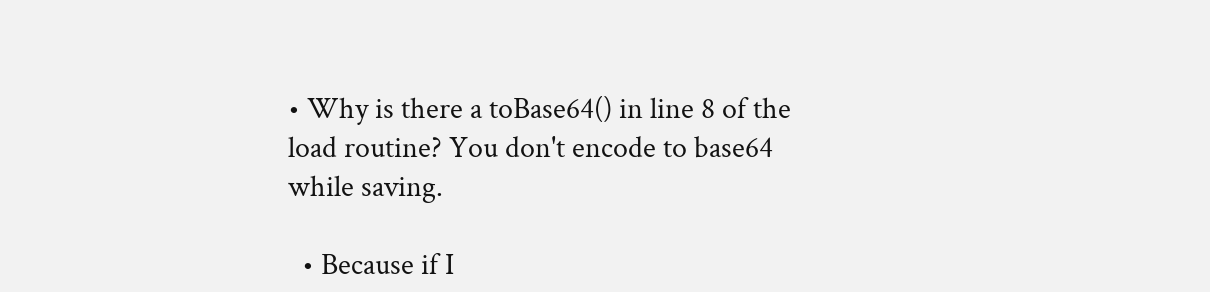• Why is there a toBase64() in line 8 of the load routine? You don't encode to base64 while saving.

  • Because if I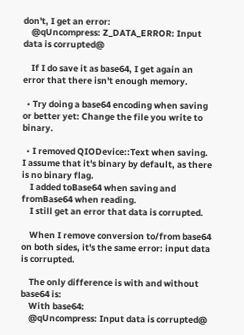don't, I get an error:
    @qUncompress: Z_DATA_ERROR: Input data is corrupted@

    If I do save it as base64, I get again an error that there isn't enough memory.

  • Try doing a base64 encoding when saving or better yet: Change the file you write to binary.

  • I removed QIODevice::Text when saving. I assume that it's binary by default, as there is no binary flag.
    I added toBase64 when saving and fromBase64 when reading.
    I still get an error that data is corrupted.

    When I remove conversion to/from base64 on both sides, it's the same error: input data is corrupted.

    The only difference is with and without base64 is:
    With base64:
    @qUncompress: Input data is corrupted@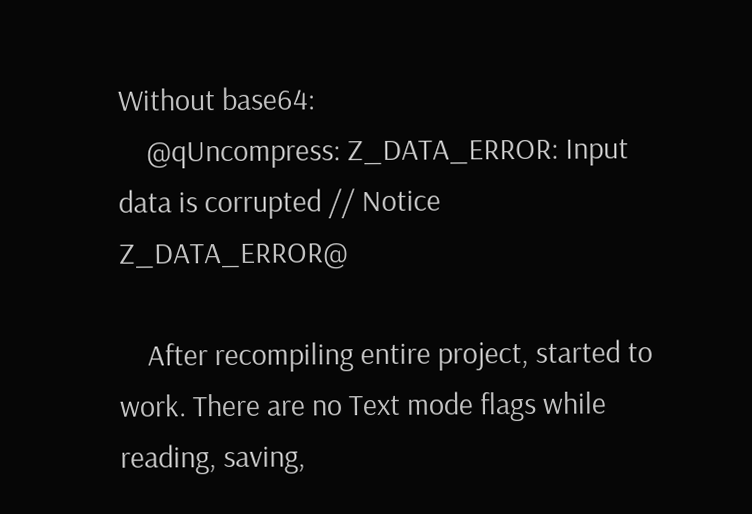Without base64:
    @qUncompress: Z_DATA_ERROR: Input data is corrupted // Notice Z_DATA_ERROR@

    After recompiling entire project, started to work. There are no Text mode flags while reading, saving,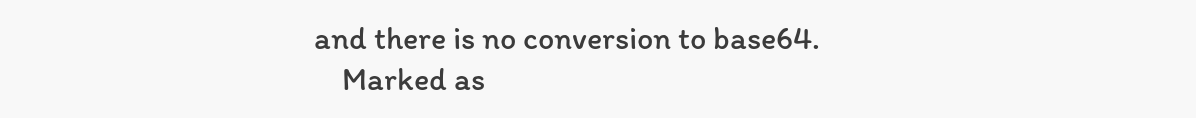and there is no conversion to base64.
    Marked as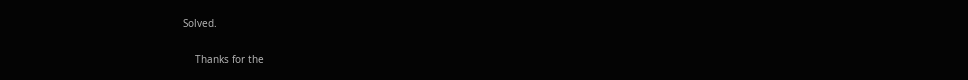Solved.

    Thanks for the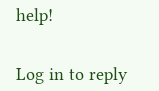help!


Log in to reply